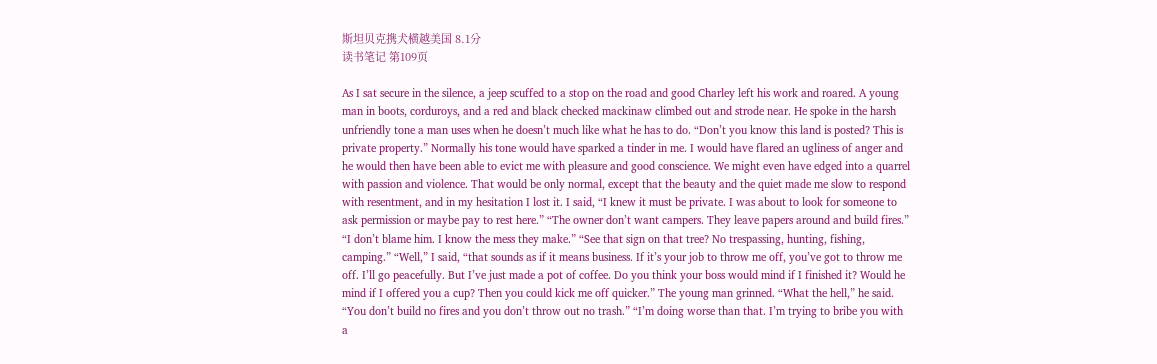斯坦贝克携犬横越美国 8.1分
读书笔记 第109页

As I sat secure in the silence, a jeep scuffed to a stop on the road and good Charley left his work and roared. A young man in boots, corduroys, and a red and black checked mackinaw climbed out and strode near. He spoke in the harsh unfriendly tone a man uses when he doesn’t much like what he has to do. “Don’t you know this land is posted? This is private property.” Normally his tone would have sparked a tinder in me. I would have flared an ugliness of anger and he would then have been able to evict me with pleasure and good conscience. We might even have edged into a quarrel with passion and violence. That would be only normal, except that the beauty and the quiet made me slow to respond with resentment, and in my hesitation I lost it. I said, “I knew it must be private. I was about to look for someone to ask permission or maybe pay to rest here.” “The owner don’t want campers. They leave papers around and build fires.” “I don’t blame him. I know the mess they make.” “See that sign on that tree? No trespassing, hunting, fishing, camping.” “Well,” I said, “that sounds as if it means business. If it’s your job to throw me off, you’ve got to throw me off. I’ll go peacefully. But I’ve just made a pot of coffee. Do you think your boss would mind if I finished it? Would he mind if I offered you a cup? Then you could kick me off quicker.” The young man grinned. “What the hell,” he said. “You don’t build no fires and you don’t throw out no trash.” “I’m doing worse than that. I’m trying to bribe you with a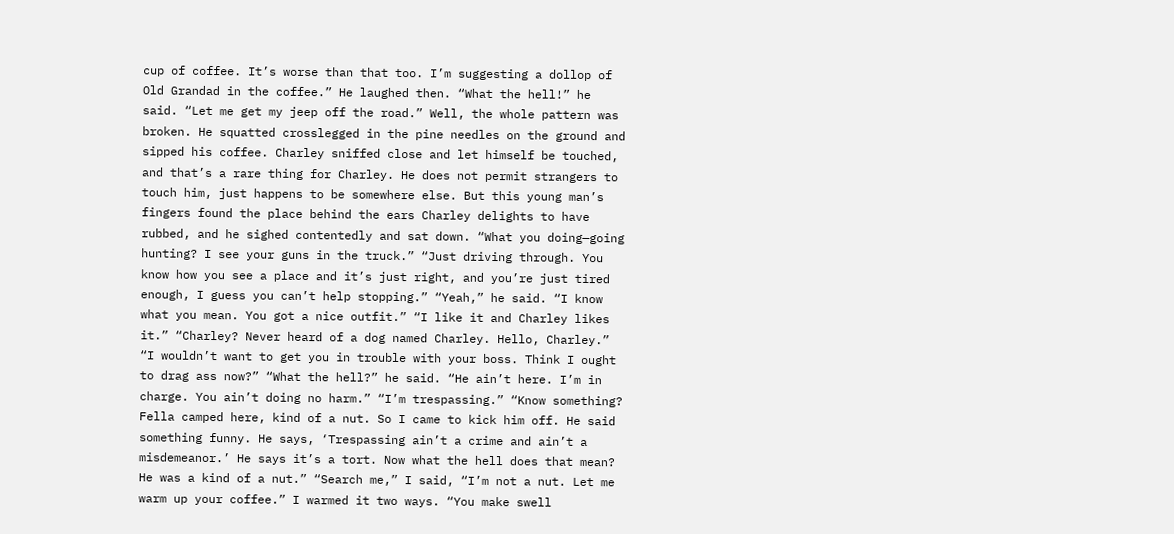cup of coffee. It’s worse than that too. I’m suggesting a dollop of Old Grandad in the coffee.” He laughed then. “What the hell!” he said. “Let me get my jeep off the road.” Well, the whole pattern was broken. He squatted crosslegged in the pine needles on the ground and sipped his coffee. Charley sniffed close and let himself be touched, and that’s a rare thing for Charley. He does not permit strangers to touch him, just happens to be somewhere else. But this young man’s fingers found the place behind the ears Charley delights to have rubbed, and he sighed contentedly and sat down. “What you doing—going hunting? I see your guns in the truck.” “Just driving through. You know how you see a place and it’s just right, and you’re just tired enough, I guess you can’t help stopping.” “Yeah,” he said. “I know what you mean. You got a nice outfit.” “I like it and Charley likes it.” “Charley? Never heard of a dog named Charley. Hello, Charley.” “I wouldn’t want to get you in trouble with your boss. Think I ought to drag ass now?” “What the hell?” he said. “He ain’t here. I’m in charge. You ain’t doing no harm.” “I’m trespassing.” “Know something? Fella camped here, kind of a nut. So I came to kick him off. He said something funny. He says, ‘Trespassing ain’t a crime and ain’t a misdemeanor.’ He says it’s a tort. Now what the hell does that mean? He was a kind of a nut.” “Search me,” I said, “I’m not a nut. Let me warm up your coffee.” I warmed it two ways. “You make swell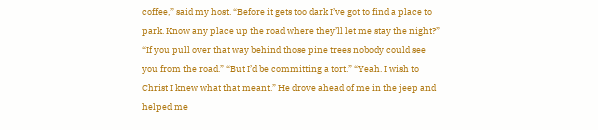coffee,” said my host. “Before it gets too dark I’ve got to find a place to park. Know any place up the road where they’ll let me stay the night?” “If you pull over that way behind those pine trees nobody could see you from the road.” “But I’d be committing a tort.” “Yeah. I wish to Christ I knew what that meant.” He drove ahead of me in the jeep and helped me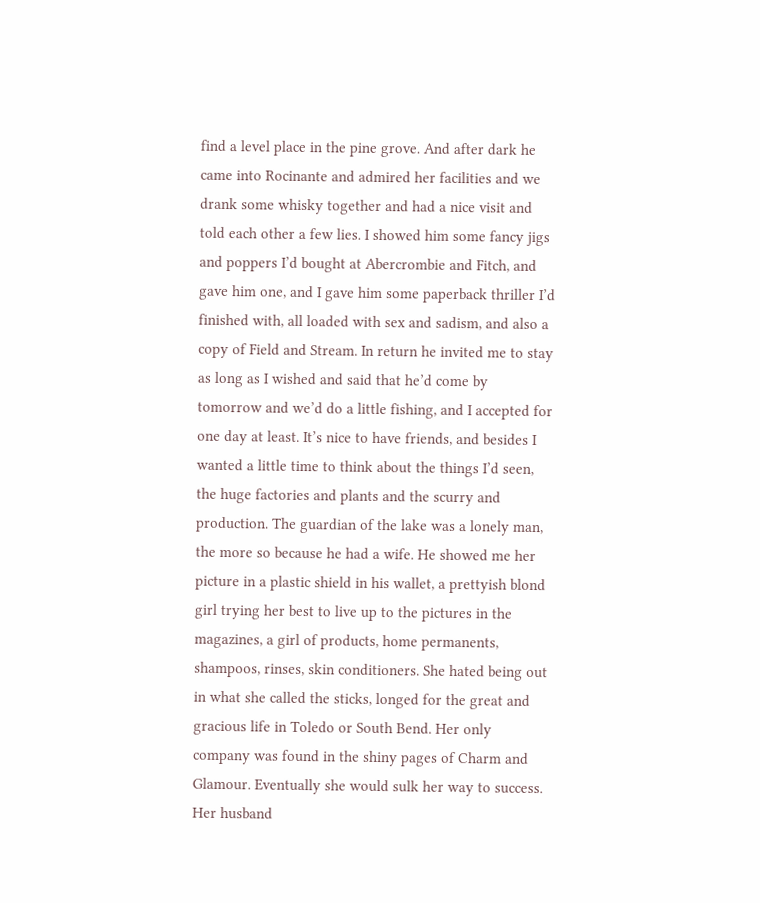find a level place in the pine grove. And after dark he came into Rocinante and admired her facilities and we drank some whisky together and had a nice visit and told each other a few lies. I showed him some fancy jigs and poppers I’d bought at Abercrombie and Fitch, and gave him one, and I gave him some paperback thriller I’d finished with, all loaded with sex and sadism, and also a copy of Field and Stream. In return he invited me to stay as long as I wished and said that he’d come by tomorrow and we’d do a little fishing, and I accepted for one day at least. It’s nice to have friends, and besides I wanted a little time to think about the things I’d seen, the huge factories and plants and the scurry and production. The guardian of the lake was a lonely man, the more so because he had a wife. He showed me her picture in a plastic shield in his wallet, a prettyish blond girl trying her best to live up to the pictures in the magazines, a girl of products, home permanents, shampoos, rinses, skin conditioners. She hated being out in what she called the sticks, longed for the great and gracious life in Toledo or South Bend. Her only company was found in the shiny pages of Charm and Glamour. Eventually she would sulk her way to success. Her husband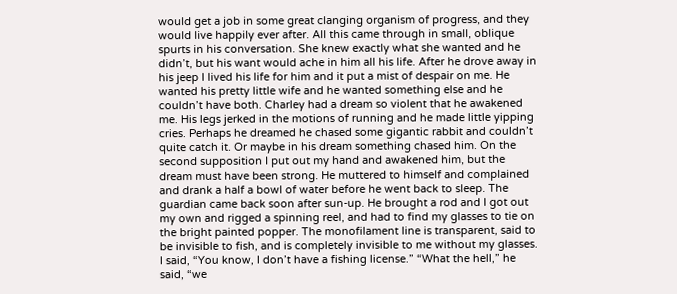would get a job in some great clanging organism of progress, and they would live happily ever after. All this came through in small, oblique spurts in his conversation. She knew exactly what she wanted and he didn’t, but his want would ache in him all his life. After he drove away in his jeep I lived his life for him and it put a mist of despair on me. He wanted his pretty little wife and he wanted something else and he couldn’t have both. Charley had a dream so violent that he awakened me. His legs jerked in the motions of running and he made little yipping cries. Perhaps he dreamed he chased some gigantic rabbit and couldn’t quite catch it. Or maybe in his dream something chased him. On the second supposition I put out my hand and awakened him, but the dream must have been strong. He muttered to himself and complained and drank a half a bowl of water before he went back to sleep. The guardian came back soon after sun-up. He brought a rod and I got out my own and rigged a spinning reel, and had to find my glasses to tie on the bright painted popper. The monofilament line is transparent, said to be invisible to fish, and is completely invisible to me without my glasses. I said, “You know, I don’t have a fishing license.” “What the hell,” he said, “we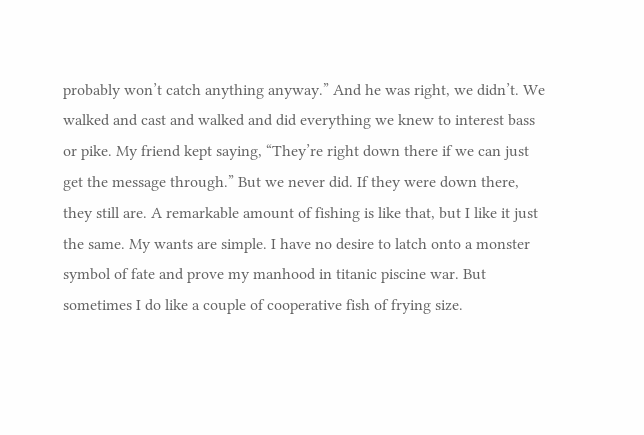probably won’t catch anything anyway.” And he was right, we didn’t. We walked and cast and walked and did everything we knew to interest bass or pike. My friend kept saying, “They’re right down there if we can just get the message through.” But we never did. If they were down there, they still are. A remarkable amount of fishing is like that, but I like it just the same. My wants are simple. I have no desire to latch onto a monster symbol of fate and prove my manhood in titanic piscine war. But sometimes I do like a couple of cooperative fish of frying size.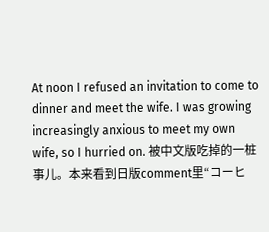At noon I refused an invitation to come to dinner and meet the wife. I was growing increasingly anxious to meet my own wife, so I hurried on. 被中文版吃掉的一桩事儿。本来看到日版comment里“コーヒ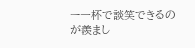ー一杯で談笑できるのが羨まし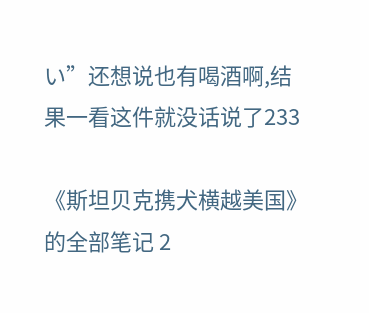い”还想说也有喝酒啊,结果一看这件就没话说了233

《斯坦贝克携犬横越美国》的全部笔记 2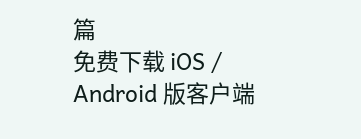篇
免费下载 iOS / Android 版客户端